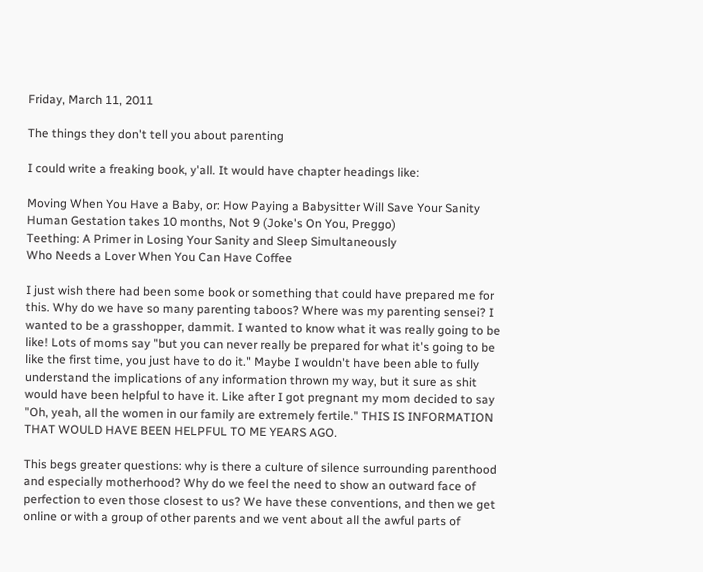Friday, March 11, 2011

The things they don't tell you about parenting

I could write a freaking book, y'all. It would have chapter headings like:

Moving When You Have a Baby, or: How Paying a Babysitter Will Save Your Sanity
Human Gestation takes 10 months, Not 9 (Joke's On You, Preggo)
Teething: A Primer in Losing Your Sanity and Sleep Simultaneously
Who Needs a Lover When You Can Have Coffee

I just wish there had been some book or something that could have prepared me for this. Why do we have so many parenting taboos? Where was my parenting sensei? I wanted to be a grasshopper, dammit. I wanted to know what it was really going to be like! Lots of moms say "but you can never really be prepared for what it's going to be like the first time, you just have to do it." Maybe I wouldn't have been able to fully understand the implications of any information thrown my way, but it sure as shit would have been helpful to have it. Like after I got pregnant my mom decided to say "Oh, yeah, all the women in our family are extremely fertile." THIS IS INFORMATION THAT WOULD HAVE BEEN HELPFUL TO ME YEARS AGO.

This begs greater questions: why is there a culture of silence surrounding parenthood and especially motherhood? Why do we feel the need to show an outward face of perfection to even those closest to us? We have these conventions, and then we get online or with a group of other parents and we vent about all the awful parts of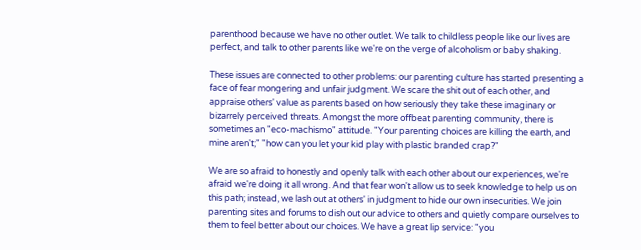parenthood because we have no other outlet. We talk to childless people like our lives are perfect, and talk to other parents like we're on the verge of alcoholism or baby shaking.

These issues are connected to other problems: our parenting culture has started presenting a face of fear mongering and unfair judgment. We scare the shit out of each other, and appraise others' value as parents based on how seriously they take these imaginary or bizarrely perceived threats. Amongst the more offbeat parenting community, there is sometimes an "eco-machismo" attitude. "Your parenting choices are killing the earth, and mine aren't;" "how can you let your kid play with plastic branded crap?"

We are so afraid to honestly and openly talk with each other about our experiences, we're afraid we're doing it all wrong. And that fear won't allow us to seek knowledge to help us on this path; instead, we lash out at others' in judgment to hide our own insecurities. We join parenting sites and forums to dish out our advice to others and quietly compare ourselves to them to feel better about our choices. We have a great lip service: "you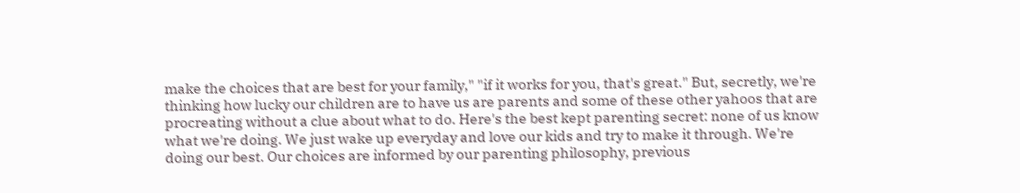make the choices that are best for your family," "if it works for you, that's great." But, secretly, we're thinking how lucky our children are to have us are parents and some of these other yahoos that are procreating without a clue about what to do. Here's the best kept parenting secret: none of us know what we're doing. We just wake up everyday and love our kids and try to make it through. We're doing our best. Our choices are informed by our parenting philosophy, previous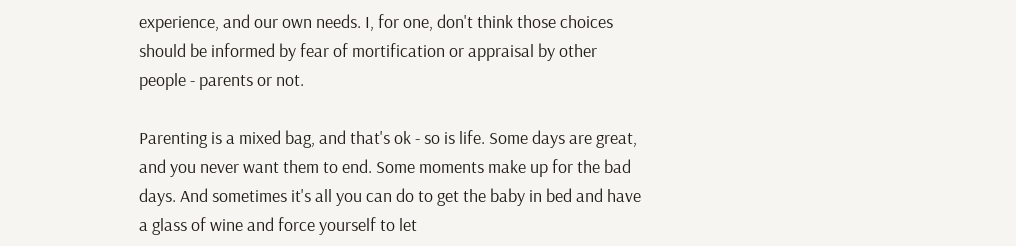experience, and our own needs. I, for one, don't think those choices should be informed by fear of mortification or appraisal by other people - parents or not.

Parenting is a mixed bag, and that's ok - so is life. Some days are great, and you never want them to end. Some moments make up for the bad days. And sometimes it's all you can do to get the baby in bed and have a glass of wine and force yourself to let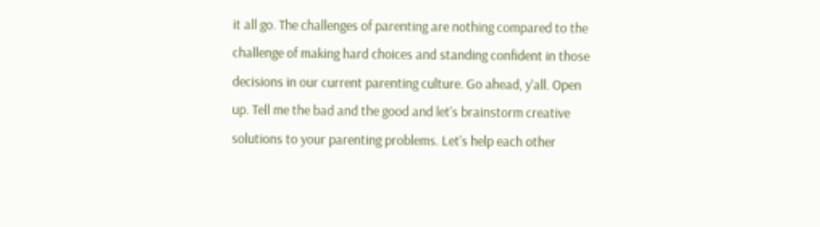it all go. The challenges of parenting are nothing compared to the challenge of making hard choices and standing confident in those decisions in our current parenting culture. Go ahead, y'all. Open up. Tell me the bad and the good and let's brainstorm creative solutions to your parenting problems. Let's help each other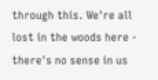through this. We're all lost in the woods here - there's no sense in us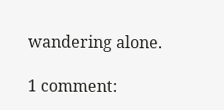wandering alone.

1 comment: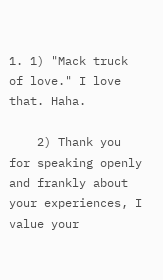1. 1) "Mack truck of love." I love that. Haha.

    2) Thank you for speaking openly and frankly about your experiences, I value your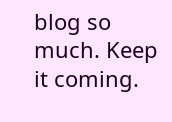blog so much. Keep it coming.